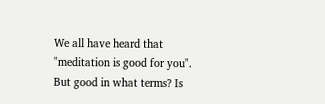We all have heard that "meditation is good for you". But good in what terms? Is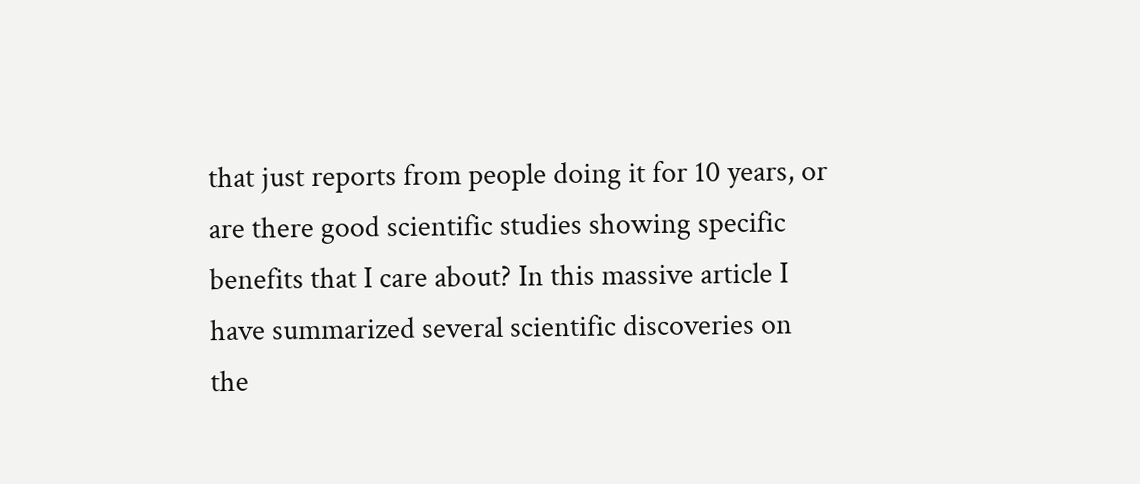that just reports from people doing it for 10 years, or are there good scientific studies showing specific benefits that I care about? In this massive article I have summarized several scientific discoveries on the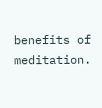benefits of meditation.